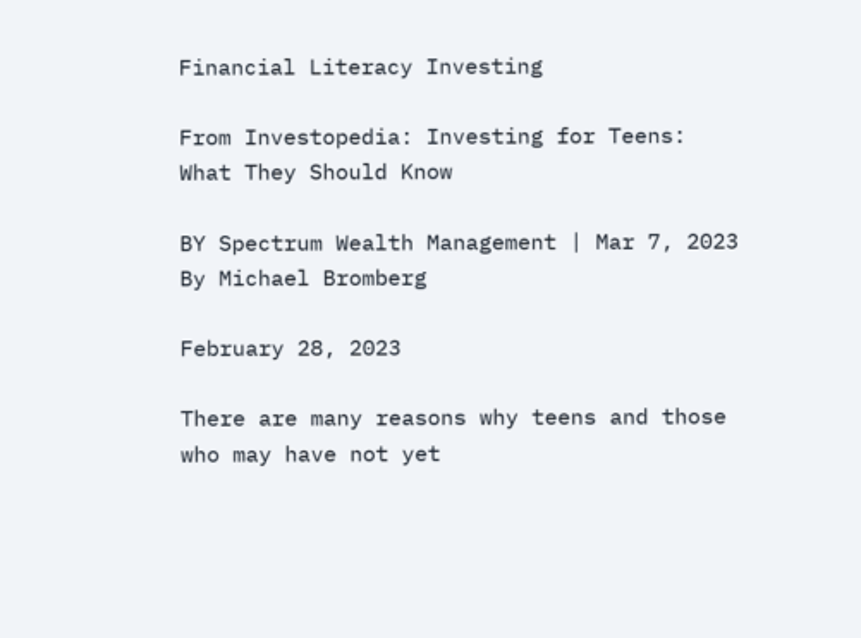Financial Literacy Investing

From Investopedia: Investing for Teens: What They Should Know

BY Spectrum Wealth Management | Mar 7, 2023
By Michael Bromberg

February 28, 2023

There are many reasons why teens and those who may have not yet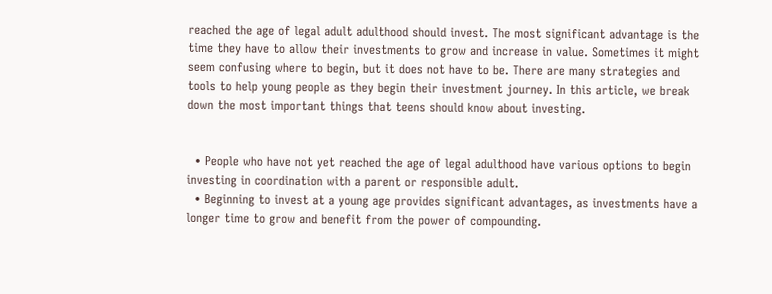reached the age of legal adult adulthood should invest. The most significant advantage is the time they have to allow their investments to grow and increase in value. Sometimes it might seem confusing where to begin, but it does not have to be. There are many strategies and tools to help young people as they begin their investment journey. In this article, we break down the most important things that teens should know about investing.


  • People who have not yet reached the age of legal adulthood have various options to begin investing in coordination with a parent or responsible adult.
  • Beginning to invest at a young age provides significant advantages, as investments have a longer time to grow and benefit from the power of compounding.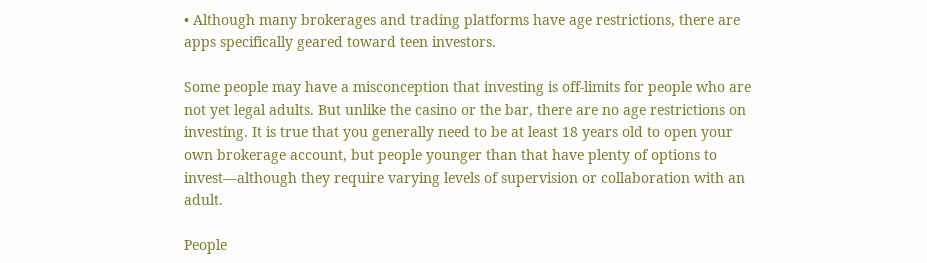• Although many brokerages and trading platforms have age restrictions, there are apps specifically geared toward teen investors.

Some people may have a misconception that investing is off-limits for people who are not yet legal adults. But unlike the casino or the bar, there are no age restrictions on investing. It is true that you generally need to be at least 18 years old to open your own brokerage account, but people younger than that have plenty of options to invest—although they require varying levels of supervision or collaboration with an adult.

People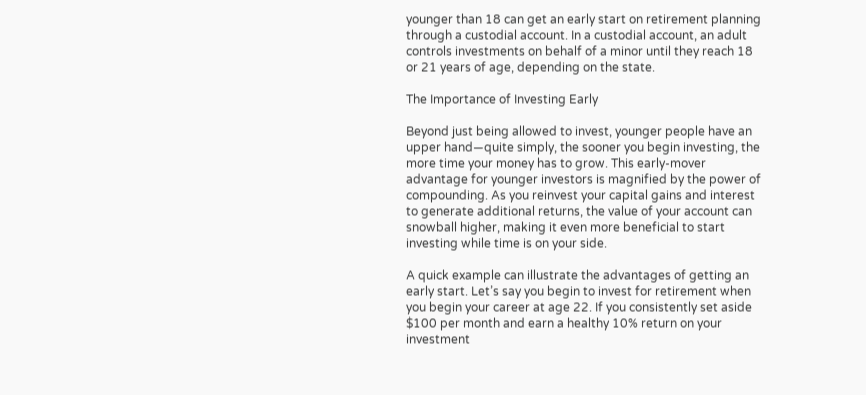younger than 18 can get an early start on retirement planning through a custodial account. In a custodial account, an adult controls investments on behalf of a minor until they reach 18 or 21 years of age, depending on the state.

The Importance of Investing Early

Beyond just being allowed to invest, younger people have an upper hand—quite simply, the sooner you begin investing, the more time your money has to grow. This early-mover advantage for younger investors is magnified by the power of compounding. As you reinvest your capital gains and interest to generate additional returns, the value of your account can snowball higher, making it even more beneficial to start investing while time is on your side.

A quick example can illustrate the advantages of getting an early start. Let’s say you begin to invest for retirement when you begin your career at age 22. If you consistently set aside $100 per month and earn a healthy 10% return on your investment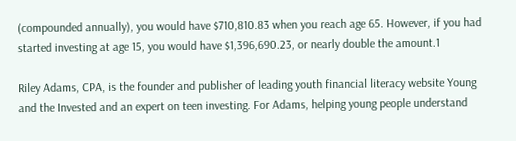(compounded annually), you would have $710,810.83 when you reach age 65. However, if you had started investing at age 15, you would have $1,396,690.23, or nearly double the amount.1

Riley Adams, CPA, is the founder and publisher of leading youth financial literacy website Young and the Invested and an expert on teen investing. For Adams, helping young people understand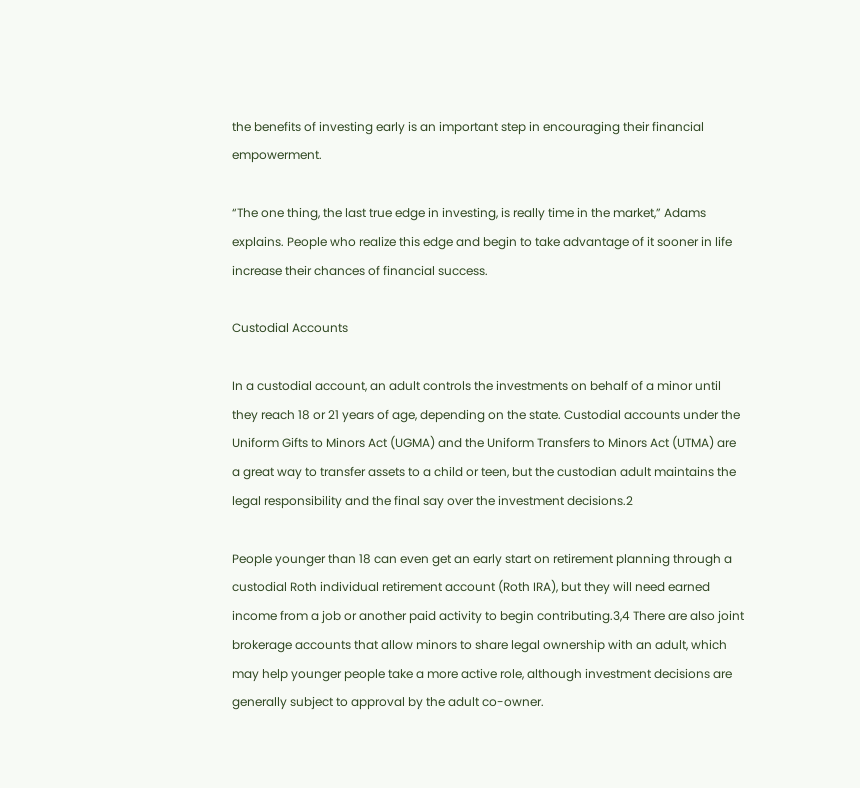the benefits of investing early is an important step in encouraging their financial empowerment.

“The one thing, the last true edge in investing, is really time in the market,” Adams explains. People who realize this edge and begin to take advantage of it sooner in life increase their chances of financial success.

Custodial Accounts

In a custodial account, an adult controls the investments on behalf of a minor until they reach 18 or 21 years of age, depending on the state. Custodial accounts under the Uniform Gifts to Minors Act (UGMA) and the Uniform Transfers to Minors Act (UTMA) are a great way to transfer assets to a child or teen, but the custodian adult maintains the legal responsibility and the final say over the investment decisions.2

People younger than 18 can even get an early start on retirement planning through a custodial Roth individual retirement account (Roth IRA), but they will need earned income from a job or another paid activity to begin contributing.3,4 There are also joint brokerage accounts that allow minors to share legal ownership with an adult, which may help younger people take a more active role, although investment decisions are generally subject to approval by the adult co-owner.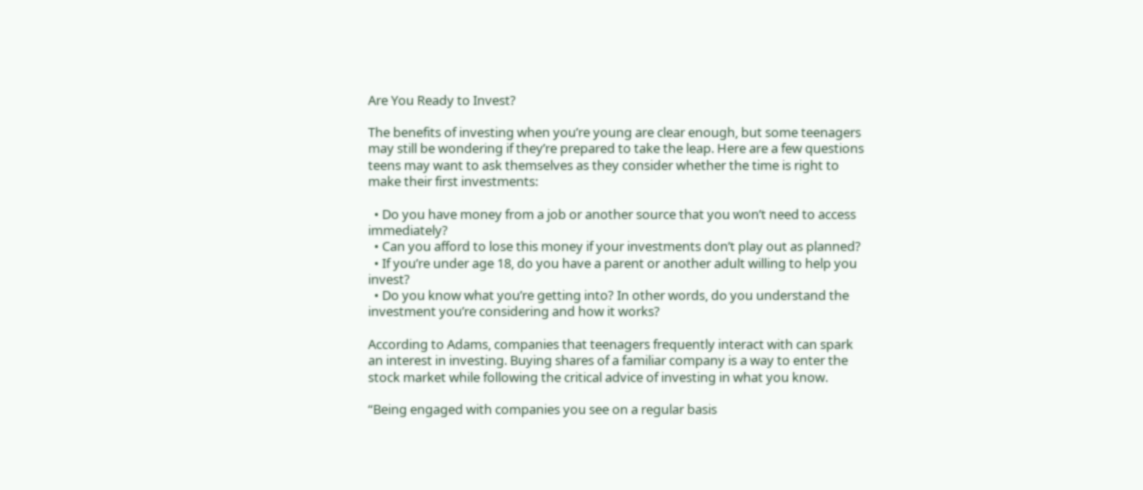Are You Ready to Invest?

The benefits of investing when you’re young are clear enough, but some teenagers may still be wondering if they’re prepared to take the leap. Here are a few questions teens may want to ask themselves as they consider whether the time is right to make their first investments:

  • Do you have money from a job or another source that you won’t need to access immediately?
  • Can you afford to lose this money if your investments don’t play out as planned?
  • If you’re under age 18, do you have a parent or another adult willing to help you invest?
  • Do you know what you’re getting into? In other words, do you understand the investment you’re considering and how it works?

According to Adams, companies that teenagers frequently interact with can spark an interest in investing. Buying shares of a familiar company is a way to enter the stock market while following the critical advice of investing in what you know.

“Being engaged with companies you see on a regular basis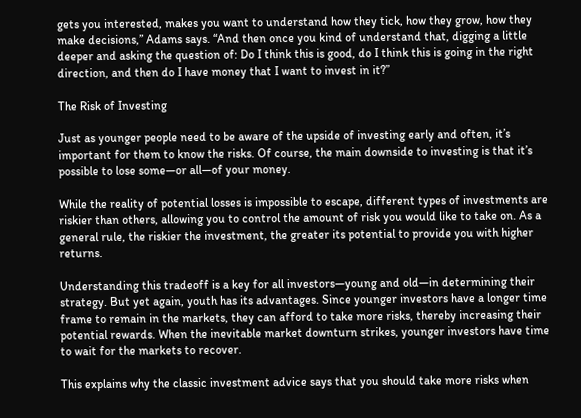gets you interested, makes you want to understand how they tick, how they grow, how they make decisions,” Adams says. “And then once you kind of understand that, digging a little deeper and asking the question of: Do I think this is good, do I think this is going in the right direction, and then do I have money that I want to invest in it?”

The Risk of Investing

Just as younger people need to be aware of the upside of investing early and often, it’s important for them to know the risks. Of course, the main downside to investing is that it’s possible to lose some—or all—of your money.

While the reality of potential losses is impossible to escape, different types of investments are riskier than others, allowing you to control the amount of risk you would like to take on. As a general rule, the riskier the investment, the greater its potential to provide you with higher returns.

Understanding this tradeoff is a key for all investors—young and old—in determining their strategy. But yet again, youth has its advantages. Since younger investors have a longer time frame to remain in the markets, they can afford to take more risks, thereby increasing their potential rewards. When the inevitable market downturn strikes, younger investors have time to wait for the markets to recover.

This explains why the classic investment advice says that you should take more risks when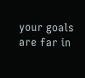your goals are far in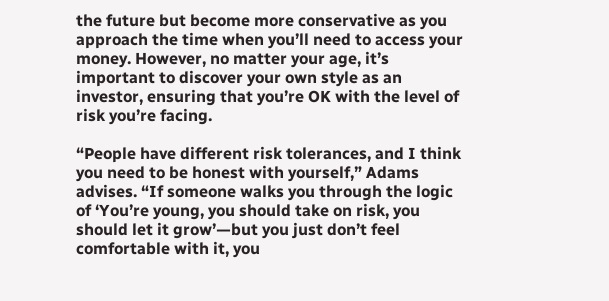the future but become more conservative as you approach the time when you’ll need to access your money. However, no matter your age, it’s important to discover your own style as an investor, ensuring that you’re OK with the level of risk you’re facing.

“People have different risk tolerances, and I think you need to be honest with yourself,” Adams advises. “If someone walks you through the logic of ‘You’re young, you should take on risk, you should let it grow’—but you just don’t feel comfortable with it, you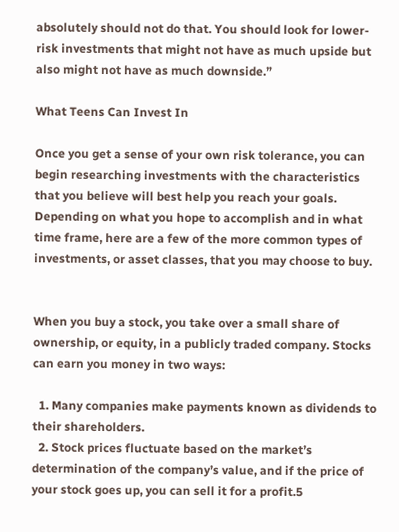absolutely should not do that. You should look for lower-risk investments that might not have as much upside but also might not have as much downside.”

What Teens Can Invest In

Once you get a sense of your own risk tolerance, you can begin researching investments with the characteristics that you believe will best help you reach your goals. Depending on what you hope to accomplish and in what time frame, here are a few of the more common types of investments, or asset classes, that you may choose to buy.


When you buy a stock, you take over a small share of ownership, or equity, in a publicly traded company. Stocks can earn you money in two ways:

  1. Many companies make payments known as dividends to their shareholders.
  2. Stock prices fluctuate based on the market’s determination of the company’s value, and if the price of your stock goes up, you can sell it for a profit.5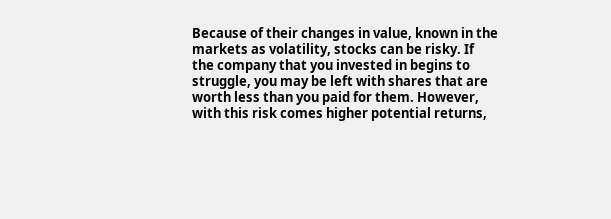Because of their changes in value, known in the markets as volatility, stocks can be risky. If the company that you invested in begins to struggle, you may be left with shares that are worth less than you paid for them. However, with this risk comes higher potential returns,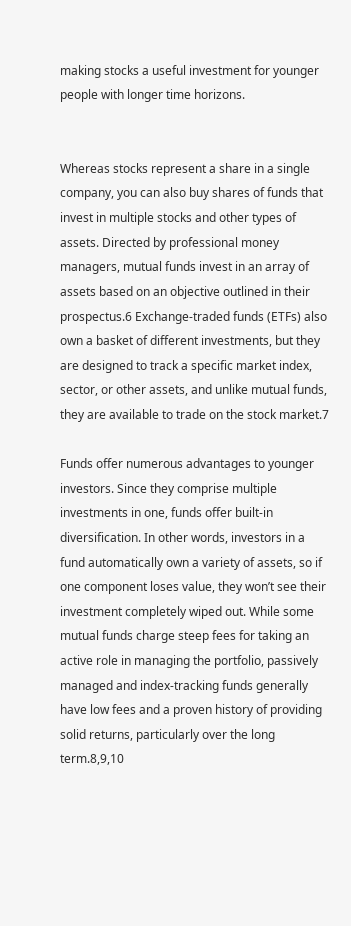making stocks a useful investment for younger people with longer time horizons.


Whereas stocks represent a share in a single company, you can also buy shares of funds that invest in multiple stocks and other types of assets. Directed by professional money managers, mutual funds invest in an array of assets based on an objective outlined in their prospectus.6 Exchange-traded funds (ETFs) also own a basket of different investments, but they are designed to track a specific market index, sector, or other assets, and unlike mutual funds, they are available to trade on the stock market.7

Funds offer numerous advantages to younger investors. Since they comprise multiple investments in one, funds offer built-in diversification. In other words, investors in a fund automatically own a variety of assets, so if one component loses value, they won’t see their investment completely wiped out. While some mutual funds charge steep fees for taking an active role in managing the portfolio, passively managed and index-tracking funds generally have low fees and a proven history of providing solid returns, particularly over the long term.8,9,10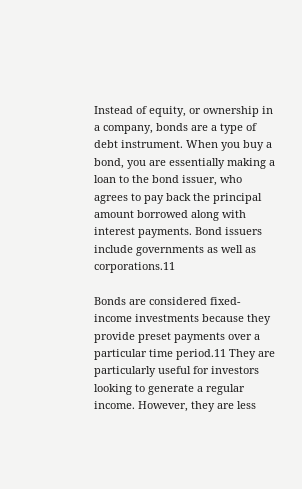Instead of equity, or ownership in a company, bonds are a type of debt instrument. When you buy a bond, you are essentially making a loan to the bond issuer, who agrees to pay back the principal amount borrowed along with interest payments. Bond issuers include governments as well as corporations.11

Bonds are considered fixed-income investments because they provide preset payments over a particular time period.11 They are particularly useful for investors looking to generate a regular income. However, they are less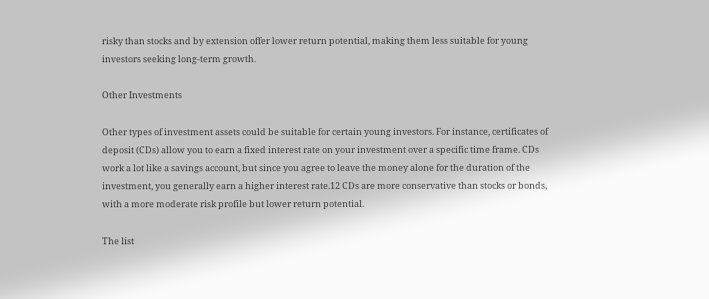risky than stocks and by extension offer lower return potential, making them less suitable for young investors seeking long-term growth.

Other Investments

Other types of investment assets could be suitable for certain young investors. For instance, certificates of deposit (CDs) allow you to earn a fixed interest rate on your investment over a specific time frame. CDs work a lot like a savings account, but since you agree to leave the money alone for the duration of the investment, you generally earn a higher interest rate.12 CDs are more conservative than stocks or bonds, with a more moderate risk profile but lower return potential.

The list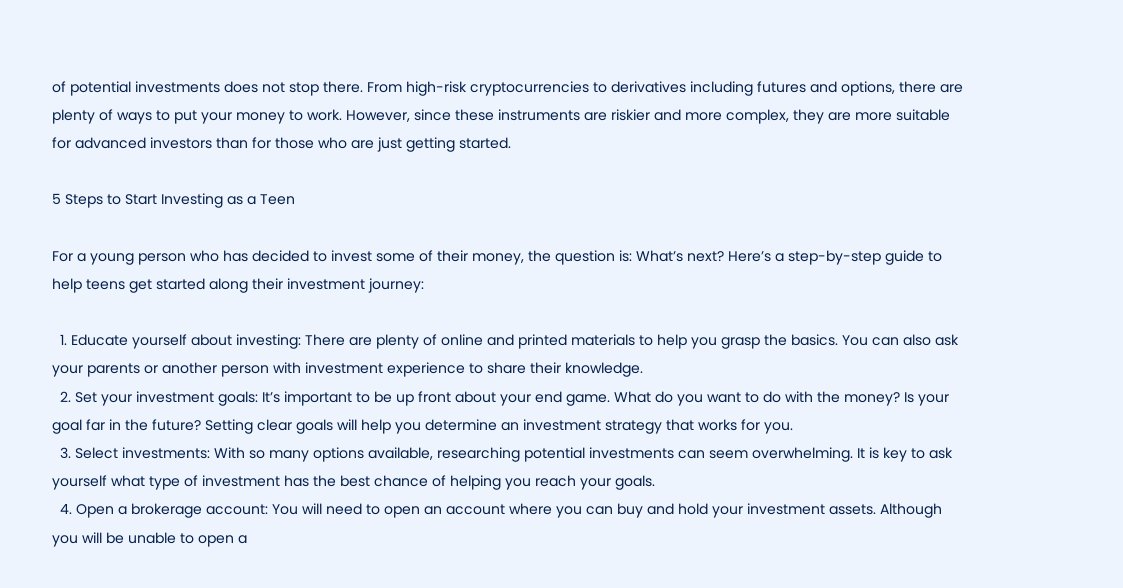of potential investments does not stop there. From high-risk cryptocurrencies to derivatives including futures and options, there are plenty of ways to put your money to work. However, since these instruments are riskier and more complex, they are more suitable for advanced investors than for those who are just getting started.

5 Steps to Start Investing as a Teen

For a young person who has decided to invest some of their money, the question is: What’s next? Here’s a step-by-step guide to help teens get started along their investment journey:

  1. Educate yourself about investing: There are plenty of online and printed materials to help you grasp the basics. You can also ask your parents or another person with investment experience to share their knowledge.
  2. Set your investment goals: It’s important to be up front about your end game. What do you want to do with the money? Is your goal far in the future? Setting clear goals will help you determine an investment strategy that works for you.
  3. Select investments: With so many options available, researching potential investments can seem overwhelming. It is key to ask yourself what type of investment has the best chance of helping you reach your goals.
  4. Open a brokerage account: You will need to open an account where you can buy and hold your investment assets. Although you will be unable to open a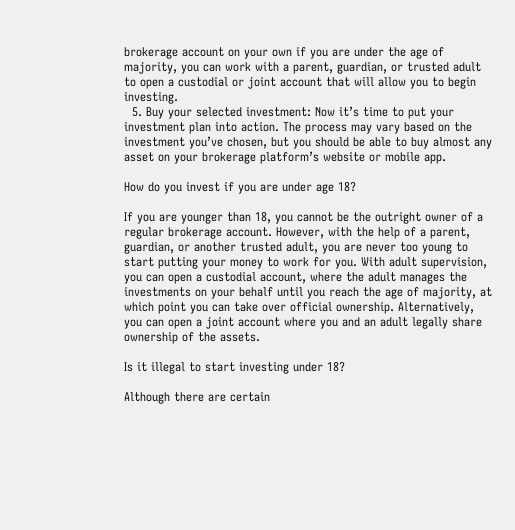brokerage account on your own if you are under the age of majority, you can work with a parent, guardian, or trusted adult to open a custodial or joint account that will allow you to begin investing.
  5. Buy your selected investment: Now it’s time to put your investment plan into action. The process may vary based on the investment you’ve chosen, but you should be able to buy almost any asset on your brokerage platform’s website or mobile app.

How do you invest if you are under age 18?

If you are younger than 18, you cannot be the outright owner of a regular brokerage account. However, with the help of a parent, guardian, or another trusted adult, you are never too young to start putting your money to work for you. With adult supervision, you can open a custodial account, where the adult manages the investments on your behalf until you reach the age of majority, at which point you can take over official ownership. Alternatively, you can open a joint account where you and an adult legally share ownership of the assets.

Is it illegal to start investing under 18?

Although there are certain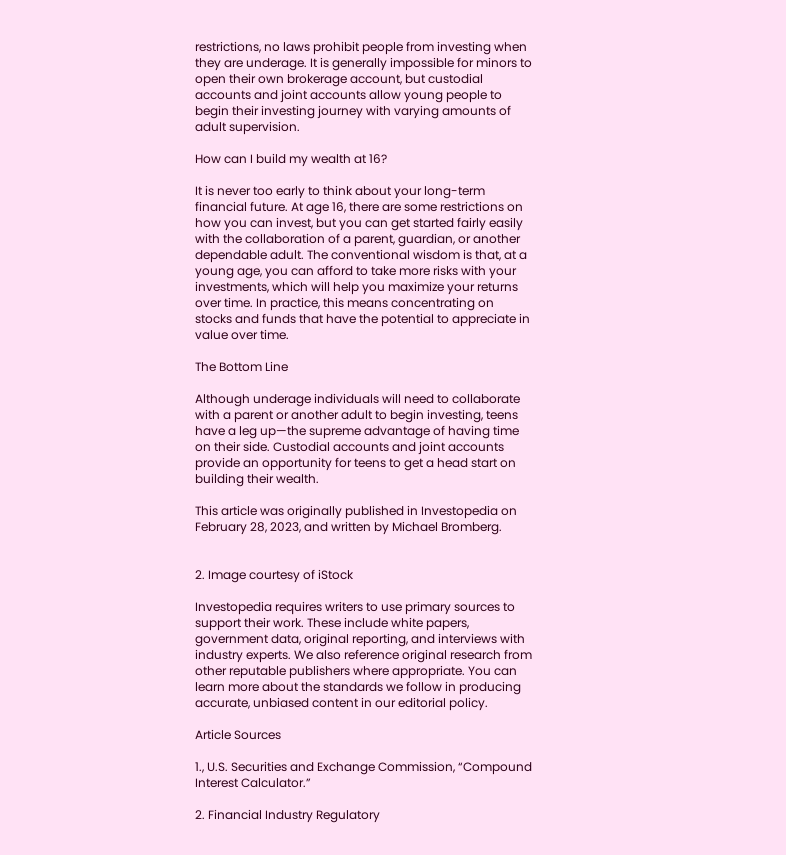restrictions, no laws prohibit people from investing when they are underage. It is generally impossible for minors to open their own brokerage account, but custodial accounts and joint accounts allow young people to begin their investing journey with varying amounts of adult supervision.

How can I build my wealth at 16?

It is never too early to think about your long-term financial future. At age 16, there are some restrictions on how you can invest, but you can get started fairly easily with the collaboration of a parent, guardian, or another dependable adult. The conventional wisdom is that, at a young age, you can afford to take more risks with your investments, which will help you maximize your returns over time. In practice, this means concentrating on stocks and funds that have the potential to appreciate in value over time.

The Bottom Line

Although underage individuals will need to collaborate with a parent or another adult to begin investing, teens have a leg up—the supreme advantage of having time on their side. Custodial accounts and joint accounts provide an opportunity for teens to get a head start on building their wealth.

This article was originally published in Investopedia on February 28, 2023, and written by Michael Bromberg.


2. Image courtesy of iStock

Investopedia requires writers to use primary sources to support their work. These include white papers, government data, original reporting, and interviews with industry experts. We also reference original research from other reputable publishers where appropriate. You can learn more about the standards we follow in producing accurate, unbiased content in our editorial policy.

Article Sources

1., U.S. Securities and Exchange Commission, “Compound Interest Calculator.”

2. Financial Industry Regulatory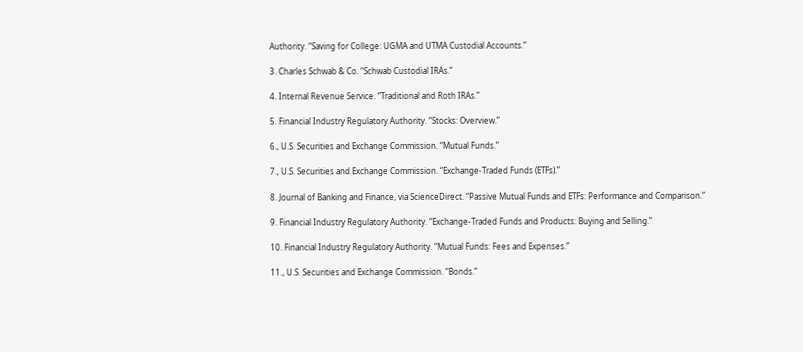Authority. “Saving for College: UGMA and UTMA Custodial Accounts.”

3. Charles Schwab & Co. “Schwab Custodial IRAs.”

4. Internal Revenue Service. “Traditional and Roth IRAs.”

5. Financial Industry Regulatory Authority. “Stocks: Overview.”

6., U.S. Securities and Exchange Commission. “Mutual Funds.”

7., U.S. Securities and Exchange Commission. “Exchange-Traded Funds (ETFs).”

8. Journal of Banking and Finance, via ScienceDirect. “Passive Mutual Funds and ETFs: Performance and Comparison.”

9. Financial Industry Regulatory Authority. “Exchange-Traded Funds and Products: Buying and Selling.”

10. Financial Industry Regulatory Authority. “Mutual Funds: Fees and Expenses.”

11., U.S. Securities and Exchange Commission. “Bonds.”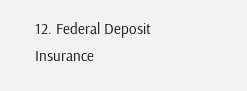12. Federal Deposit Insurance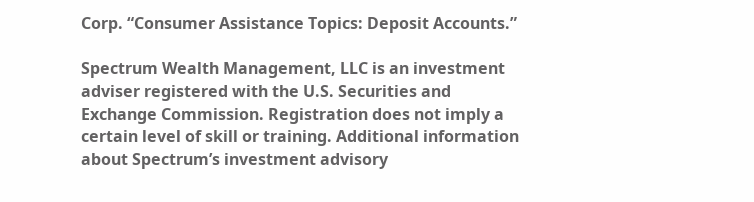Corp. “Consumer Assistance Topics: Deposit Accounts.”

Spectrum Wealth Management, LLC is an investment adviser registered with the U.S. Securities and Exchange Commission. Registration does not imply a certain level of skill or training. Additional information about Spectrum’s investment advisory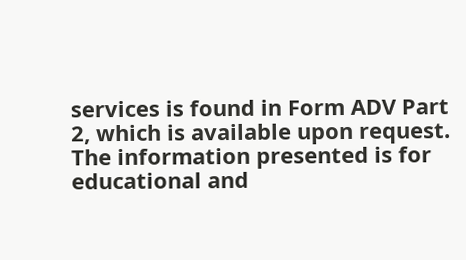services is found in Form ADV Part 2, which is available upon request. The information presented is for educational and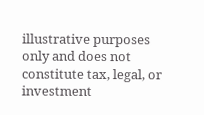illustrative purposes only and does not constitute tax, legal, or investment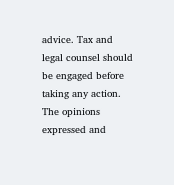advice. Tax and legal counsel should be engaged before taking any action. The opinions expressed and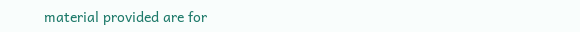material provided are for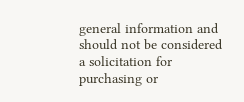general information and should not be considered a solicitation for purchasing or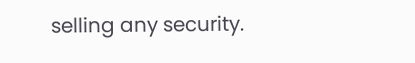selling any security.